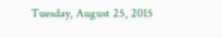Tuesday, August 25, 2015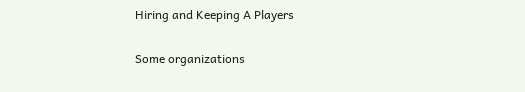Hiring and Keeping A Players

Some organizations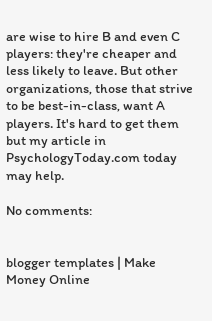are wise to hire B and even C players: they're cheaper and less likely to leave. But other organizations, those that strive to be best-in-class, want A players. It's hard to get them but my article in PsychologyToday.com today may help.

No comments:


blogger templates | Make Money Online